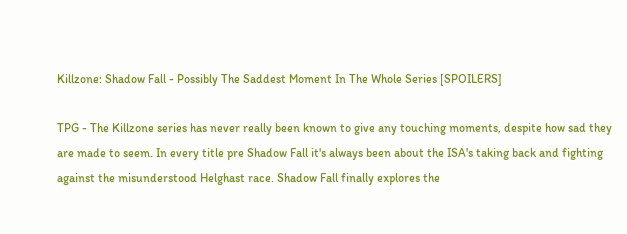Killzone: Shadow Fall - Possibly The Saddest Moment In The Whole Series [SPOILERS]

TPG - The Killzone series has never really been known to give any touching moments, despite how sad they are made to seem. In every title pre Shadow Fall it's always been about the ISA's taking back and fighting against the misunderstood Helghast race. Shadow Fall finally explores the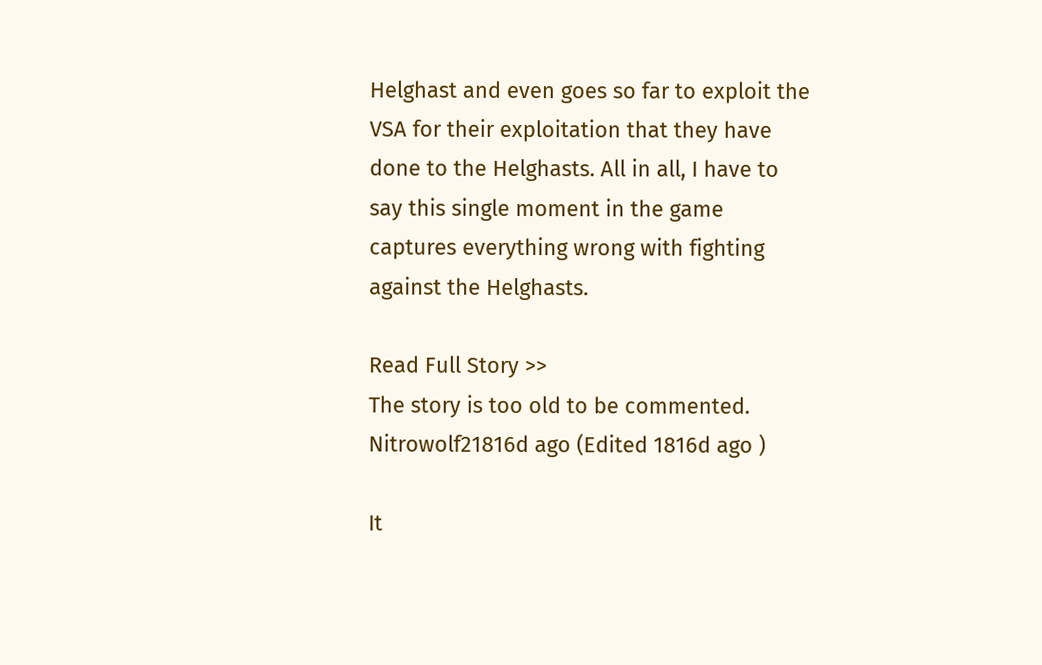Helghast and even goes so far to exploit the VSA for their exploitation that they have done to the Helghasts. All in all, I have to say this single moment in the game captures everything wrong with fighting against the Helghasts.

Read Full Story >>
The story is too old to be commented.
Nitrowolf21816d ago (Edited 1816d ago )

It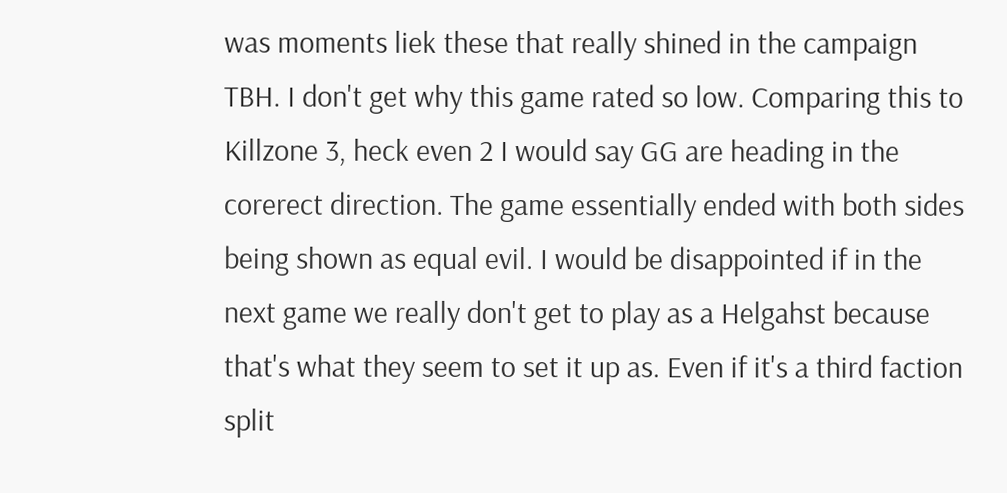was moments liek these that really shined in the campaign TBH. I don't get why this game rated so low. Comparing this to Killzone 3, heck even 2 I would say GG are heading in the corerect direction. The game essentially ended with both sides being shown as equal evil. I would be disappointed if in the next game we really don't get to play as a Helgahst because that's what they seem to set it up as. Even if it's a third faction split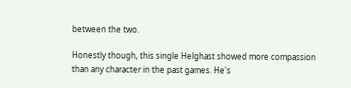between the two.

Honestly though, this single Helghast showed more compassion than any character in the past games. He's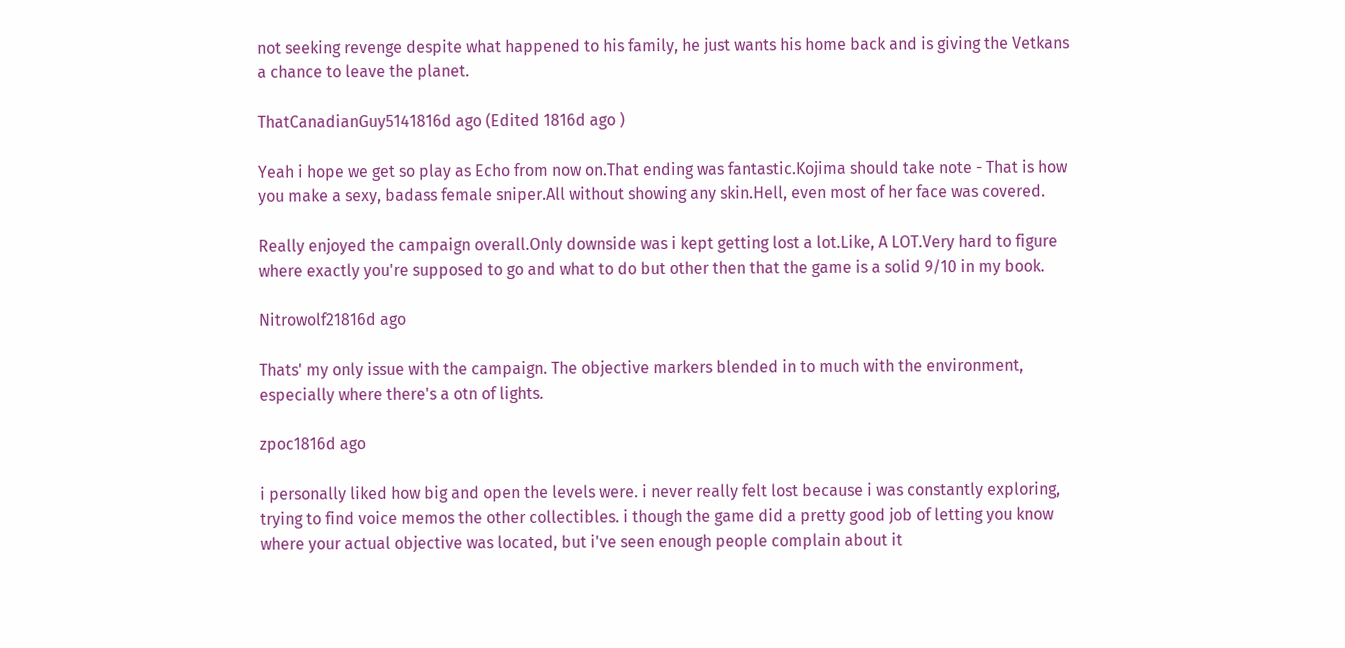not seeking revenge despite what happened to his family, he just wants his home back and is giving the Vetkans a chance to leave the planet.

ThatCanadianGuy5141816d ago (Edited 1816d ago )

Yeah i hope we get so play as Echo from now on.That ending was fantastic.Kojima should take note - That is how you make a sexy, badass female sniper.All without showing any skin.Hell, even most of her face was covered.

Really enjoyed the campaign overall.Only downside was i kept getting lost a lot.Like, A LOT.Very hard to figure where exactly you're supposed to go and what to do but other then that the game is a solid 9/10 in my book.

Nitrowolf21816d ago

Thats' my only issue with the campaign. The objective markers blended in to much with the environment, especially where there's a otn of lights.

zpoc1816d ago

i personally liked how big and open the levels were. i never really felt lost because i was constantly exploring, trying to find voice memos the other collectibles. i though the game did a pretty good job of letting you know where your actual objective was located, but i've seen enough people complain about it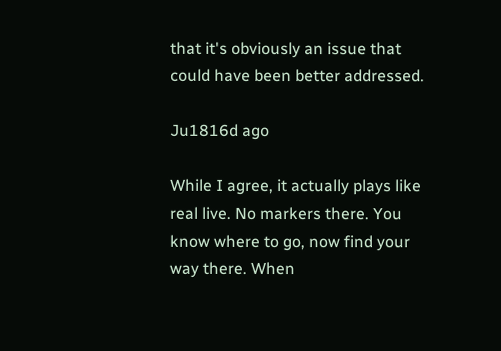that it's obviously an issue that could have been better addressed.

Ju1816d ago

While I agree, it actually plays like real live. No markers there. You know where to go, now find your way there. When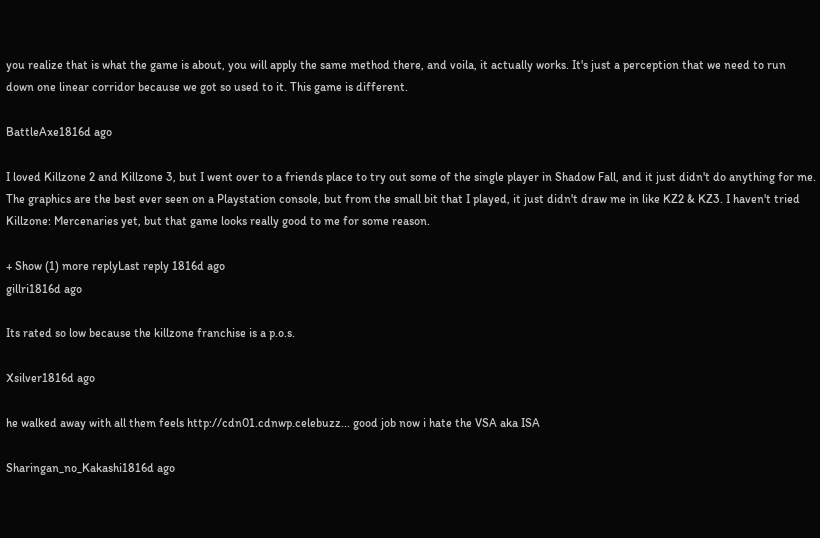you realize that is what the game is about, you will apply the same method there, and voila, it actually works. It's just a perception that we need to run down one linear corridor because we got so used to it. This game is different.

BattleAxe1816d ago

I loved Killzone 2 and Killzone 3, but I went over to a friends place to try out some of the single player in Shadow Fall, and it just didn't do anything for me. The graphics are the best ever seen on a Playstation console, but from the small bit that I played, it just didn't draw me in like KZ2 & KZ3. I haven't tried Killzone: Mercenaries yet, but that game looks really good to me for some reason.

+ Show (1) more replyLast reply 1816d ago
gillri1816d ago

Its rated so low because the killzone franchise is a p.o.s.

Xsilver1816d ago

he walked away with all them feels http://cdn01.cdnwp.celebuzz... good job now i hate the VSA aka ISA

Sharingan_no_Kakashi1816d ago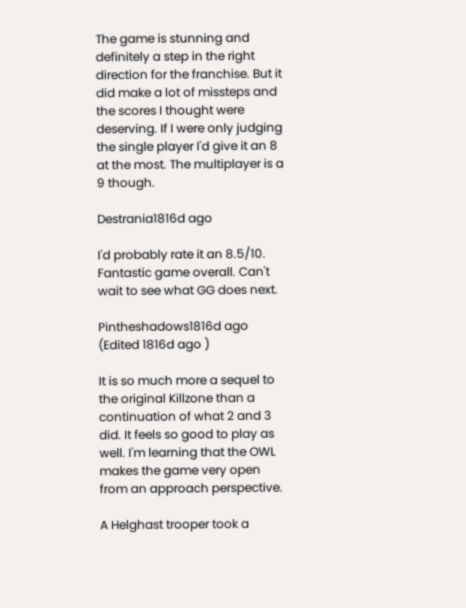The game is stunning and definitely a step in the right direction for the franchise. But it did make a lot of missteps and the scores I thought were deserving. If I were only judging the single player I'd give it an 8 at the most. The multiplayer is a 9 though.

Destrania1816d ago

I'd probably rate it an 8.5/10. Fantastic game overall. Can't wait to see what GG does next.

Pintheshadows1816d ago (Edited 1816d ago )

It is so much more a sequel to the original Killzone than a continuation of what 2 and 3 did. It feels so good to play as well. I'm learning that the OWL makes the game very open from an approach perspective.

A Helghast trooper took a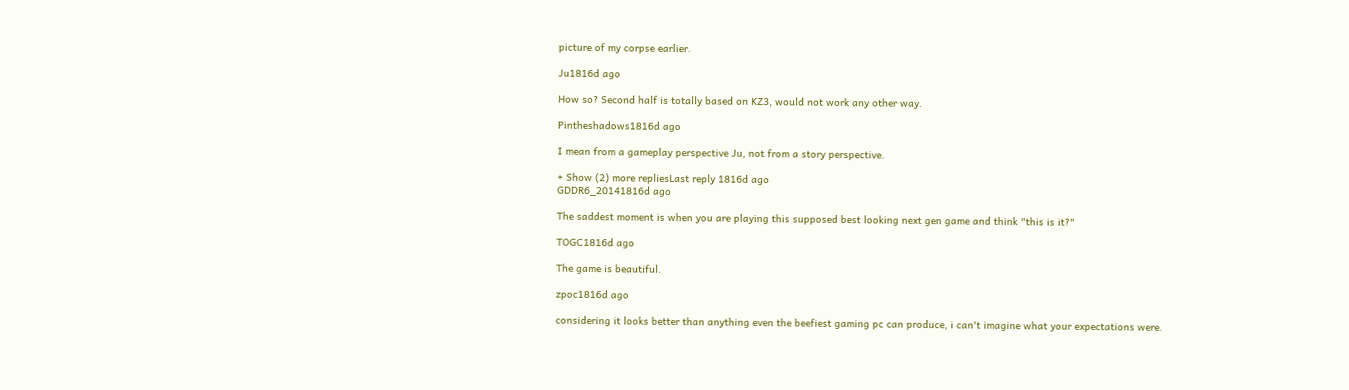picture of my corpse earlier.

Ju1816d ago

How so? Second half is totally based on KZ3, would not work any other way.

Pintheshadows1816d ago

I mean from a gameplay perspective Ju, not from a story perspective.

+ Show (2) more repliesLast reply 1816d ago
GDDR6_20141816d ago

The saddest moment is when you are playing this supposed best looking next gen game and think "this is it?"

TOGC1816d ago

The game is beautiful.

zpoc1816d ago

considering it looks better than anything even the beefiest gaming pc can produce, i can't imagine what your expectations were.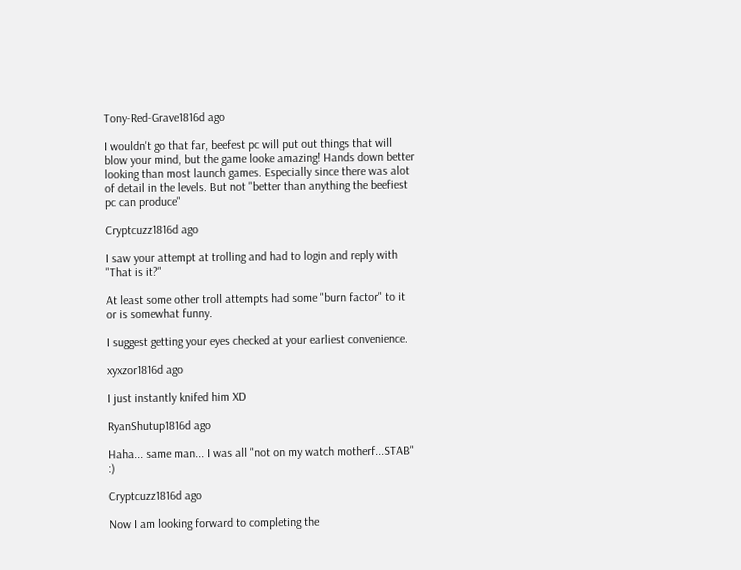Tony-Red-Grave1816d ago

I wouldn't go that far, beefest pc will put out things that will blow your mind, but the game looke amazing! Hands down better looking than most launch games. Especially since there was alot of detail in the levels. But not "better than anything the beefiest pc can produce"

Cryptcuzz1816d ago

I saw your attempt at trolling and had to login and reply with "That is it?"

At least some other troll attempts had some "burn factor" to it or is somewhat funny.

I suggest getting your eyes checked at your earliest convenience.

xyxzor1816d ago

I just instantly knifed him XD

RyanShutup1816d ago

Haha... same man... I was all "not on my watch motherf...STAB" :)

Cryptcuzz1816d ago

Now I am looking forward to completing the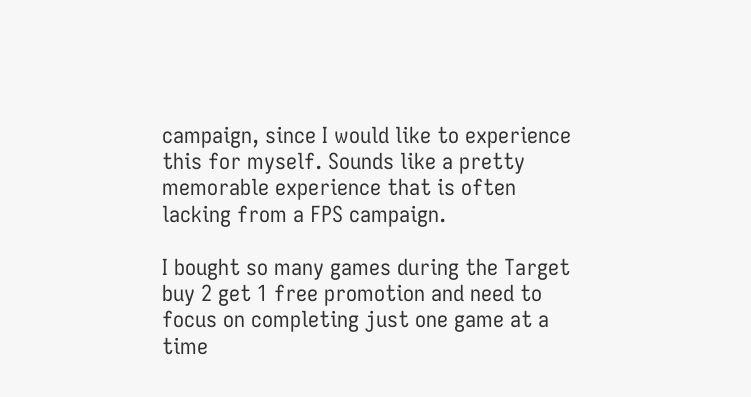campaign, since I would like to experience this for myself. Sounds like a pretty memorable experience that is often lacking from a FPS campaign.

I bought so many games during the Target buy 2 get 1 free promotion and need to focus on completing just one game at a time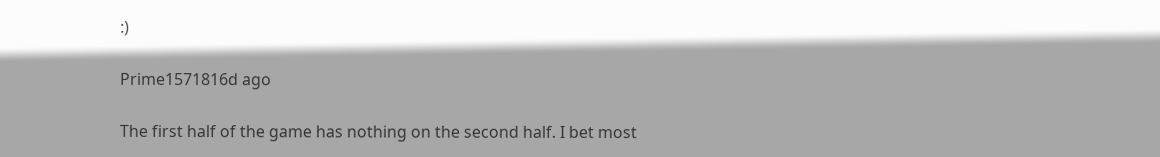:)

Prime1571816d ago

The first half of the game has nothing on the second half. I bet most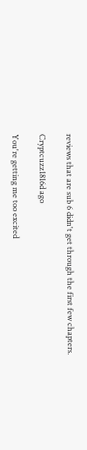reviews that are sub 6 didn't get through the first few chapters.

Cryptcuzz1816d ago

You're getting me too excited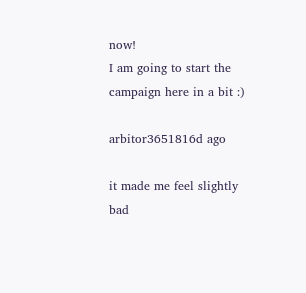now!
I am going to start the campaign here in a bit :)

arbitor3651816d ago

it made me feel slightly bad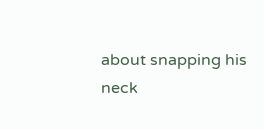about snapping his neck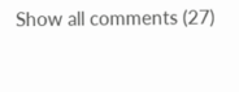Show all comments (27)